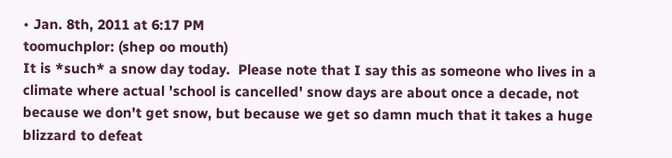• Jan. 8th, 2011 at 6:17 PM
toomuchplor: (shep oo mouth)
It is *such* a snow day today.  Please note that I say this as someone who lives in a climate where actual 'school is cancelled' snow days are about once a decade, not because we don't get snow, but because we get so damn much that it takes a huge blizzard to defeat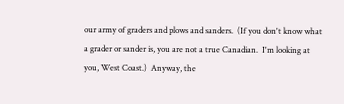our army of graders and plows and sanders.  (If you don't know what a grader or sander is, you are not a true Canadian.  I'm looking at you, West Coast.)  Anyway, the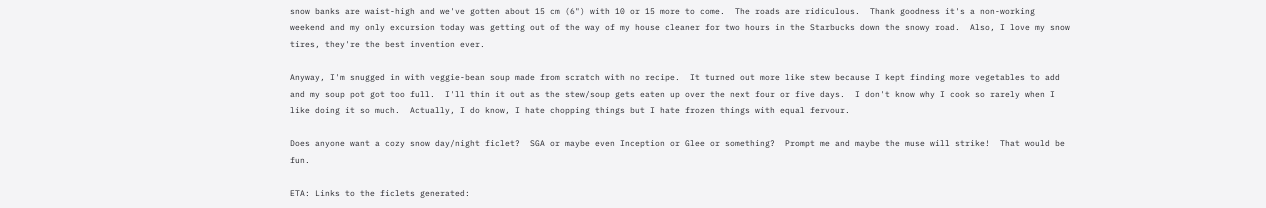snow banks are waist-high and we've gotten about 15 cm (6") with 10 or 15 more to come.  The roads are ridiculous.  Thank goodness it's a non-working weekend and my only excursion today was getting out of the way of my house cleaner for two hours in the Starbucks down the snowy road.  Also, I love my snow tires, they're the best invention ever.

Anyway, I'm snugged in with veggie-bean soup made from scratch with no recipe.  It turned out more like stew because I kept finding more vegetables to add and my soup pot got too full.  I'll thin it out as the stew/soup gets eaten up over the next four or five days.  I don't know why I cook so rarely when I like doing it so much.  Actually, I do know, I hate chopping things but I hate frozen things with equal fervour.

Does anyone want a cozy snow day/night ficlet?  SGA or maybe even Inception or Glee or something?  Prompt me and maybe the muse will strike!  That would be fun.

ETA: Links to the ficlets generated: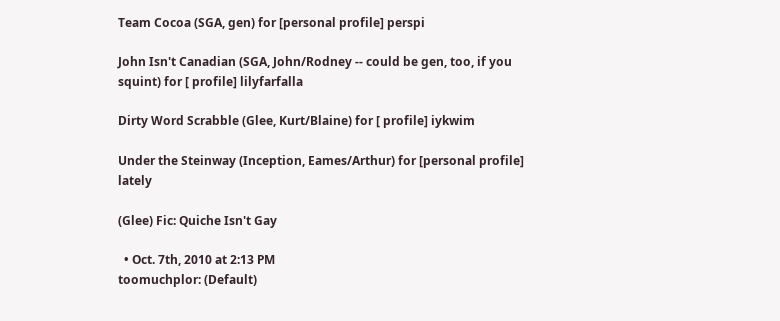Team Cocoa (SGA, gen) for [personal profile] perspi

John Isn't Canadian (SGA, John/Rodney -- could be gen, too, if you squint) for [ profile] lilyfarfalla

Dirty Word Scrabble (Glee, Kurt/Blaine) for [ profile] iykwim

Under the Steinway (Inception, Eames/Arthur) for [personal profile] lately

(Glee) Fic: Quiche Isn't Gay

  • Oct. 7th, 2010 at 2:13 PM
toomuchplor: (Default)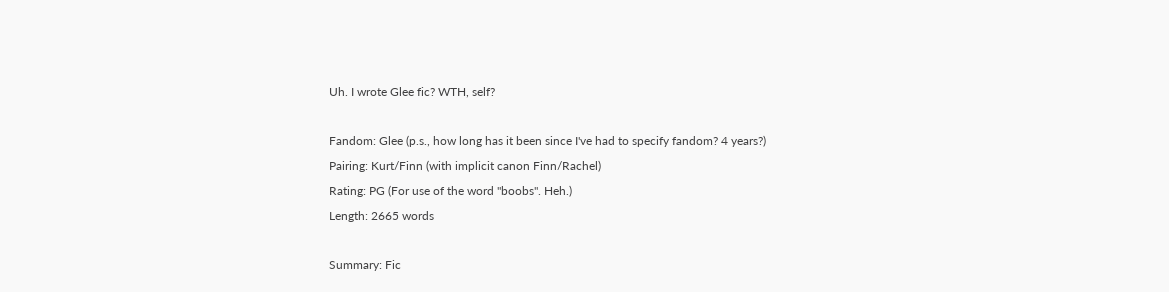Uh. I wrote Glee fic? WTH, self?

Fandom: Glee (p.s., how long has it been since I've had to specify fandom? 4 years?)
Pairing: Kurt/Finn (with implicit canon Finn/Rachel)
Rating: PG (For use of the word "boobs". Heh.)
Length: 2665 words

Summary: Fic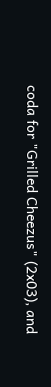coda for "Grilled Cheezus" (2x03), and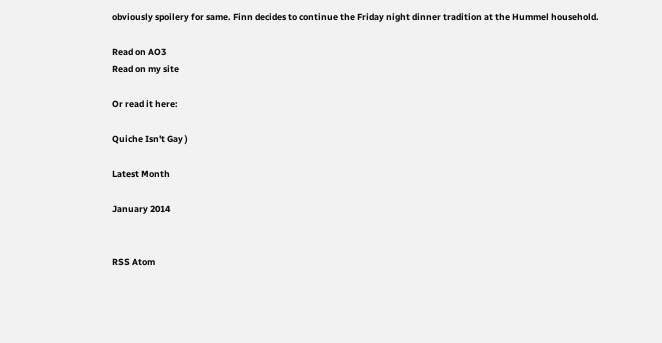obviously spoilery for same. Finn decides to continue the Friday night dinner tradition at the Hummel household.

Read on AO3
Read on my site

Or read it here:

Quiche Isn't Gay )

Latest Month

January 2014


RSS Atom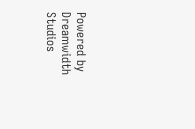Powered by Dreamwidth Studios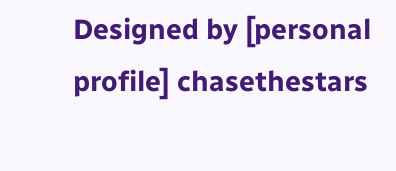Designed by [personal profile] chasethestars